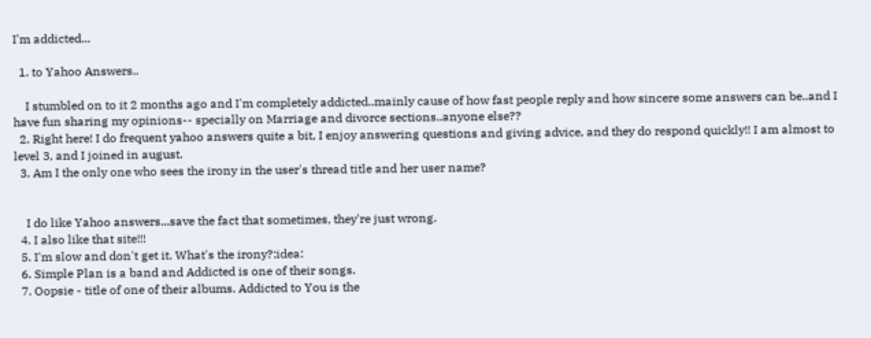I'm addicted...

  1. to Yahoo Answers..

    I stumbled on to it 2 months ago and I'm completely addicted..mainly cause of how fast people reply and how sincere some answers can be..and I have fun sharing my opinions-- specially on Marriage and divorce sections..anyone else??
  2. Right here! I do frequent yahoo answers quite a bit, I enjoy answering questions and giving advice, and they do respond quickly!! I am almost to level 3, and I joined in august.
  3. Am I the only one who sees the irony in the user's thread title and her user name?


    I do like Yahoo answers...save the fact that sometimes, they're just wrong.
  4. I also like that site!!!
  5. I'm slow and don't get it. What's the irony?:idea:
  6. Simple Plan is a band and Addicted is one of their songs.
  7. Oopsie - title of one of their albums. Addicted to You is the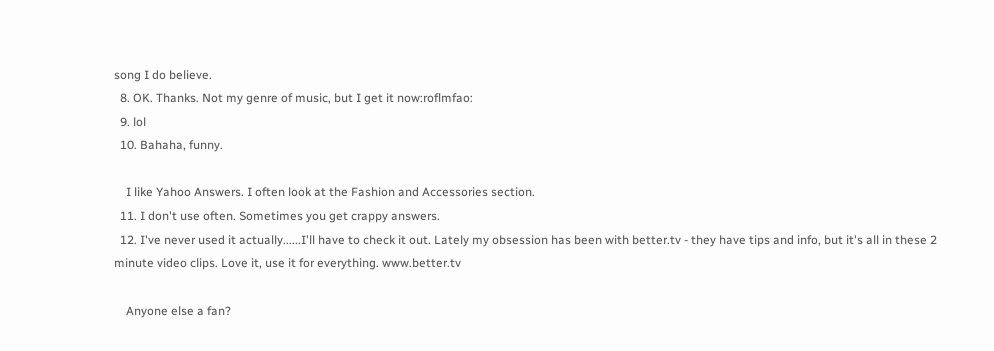song I do believe.
  8. OK. Thanks. Not my genre of music, but I get it now:roflmfao:
  9. lol
  10. Bahaha, funny.

    I like Yahoo Answers. I often look at the Fashion and Accessories section.
  11. I don't use often. Sometimes you get crappy answers.
  12. I've never used it actually......I'll have to check it out. Lately my obsession has been with better.tv - they have tips and info, but it's all in these 2 minute video clips. Love it, use it for everything. www.better.tv

    Anyone else a fan?